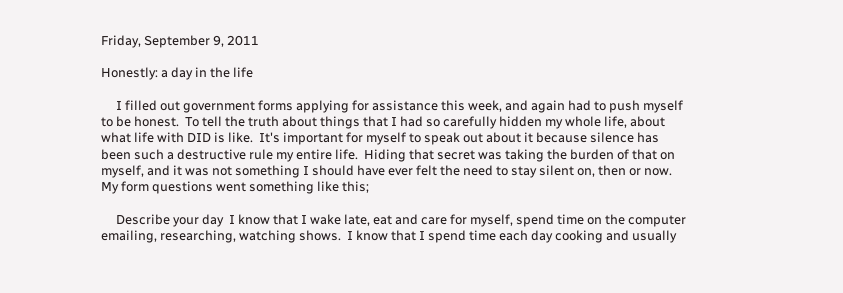Friday, September 9, 2011

Honestly: a day in the life

     I filled out government forms applying for assistance this week, and again had to push myself to be honest.  To tell the truth about things that I had so carefully hidden my whole life, about what life with DID is like.  It's important for myself to speak out about it because silence has been such a destructive rule my entire life.  Hiding that secret was taking the burden of that on myself, and it was not something I should have ever felt the need to stay silent on, then or now.  My form questions went something like this;

     Describe your day  I know that I wake late, eat and care for myself, spend time on the computer emailing, researching, watching shows.  I know that I spend time each day cooking and usually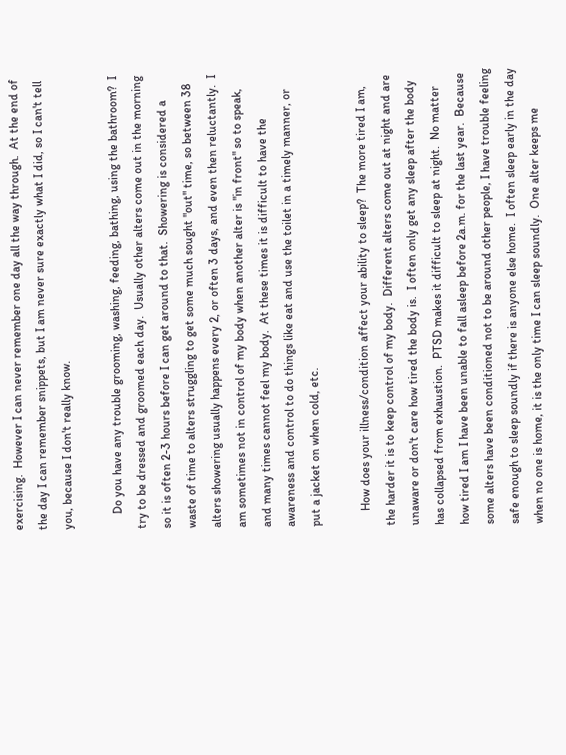exercising.  However I can never remember one day all the way through.  At the end of the day I can remember snippets, but I am never sure exactly what I did, so I can't tell you, because I don't really know.

     Do you have any trouble grooming, washing, feeding, bathing, using the bathroom?  I try to be dressed and groomed each day.  Usually other alters come out in the morning so it is often 2-3 hours before I can get around to that.  Showering is considered a waste of time to alters struggling to get some much sought "out" time, so between 38 alters showering usually happens every 2, or often 3 days, and even then reluctantly.  I am sometimes not in control of my body when another alter is "in front" so to speak, and many times cannot feel my body.  At these times it is difficult to have the awareness and control to do things like eat and use the toilet in a timely manner, or put a jacket on when cold, etc.

     How does your illness/condition affect your ability to sleep?  The more tired I am, the harder it is to keep control of my body.  Different alters come out at night and are unaware or don't care how tired the body is.  I often only get any sleep after the body has collapsed from exhaustion.  PTSD makes it difficult to sleep at night.  No matter how tired I am I have been unable to fall asleep before 2a.m. for the last year.  Because some alters have been conditioned not to be around other people, I have trouble feeling safe enough to sleep soundly if there is anyone else home.  I often sleep early in the day when no one is home, it is the only time I can sleep soundly.  One alter keeps me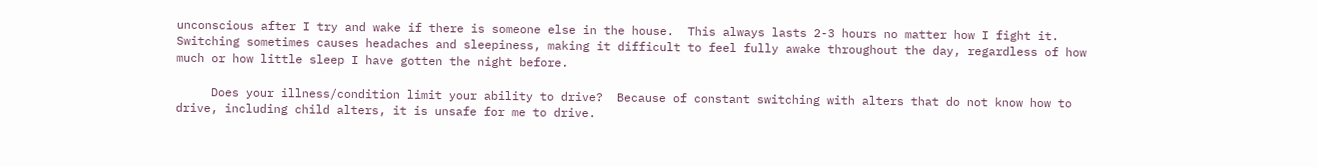unconscious after I try and wake if there is someone else in the house.  This always lasts 2-3 hours no matter how I fight it.  Switching sometimes causes headaches and sleepiness, making it difficult to feel fully awake throughout the day, regardless of how much or how little sleep I have gotten the night before.

     Does your illness/condition limit your ability to drive?  Because of constant switching with alters that do not know how to drive, including child alters, it is unsafe for me to drive.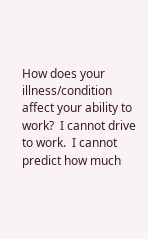How does your illness/condition affect your ability to work?  I cannot drive to work.  I cannot predict how much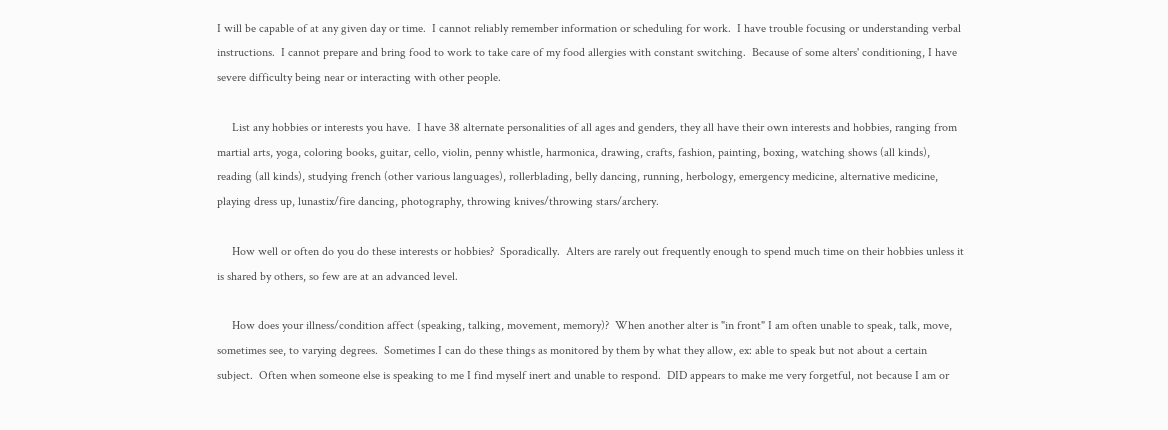I will be capable of at any given day or time.  I cannot reliably remember information or scheduling for work.  I have trouble focusing or understanding verbal instructions.  I cannot prepare and bring food to work to take care of my food allergies with constant switching.  Because of some alters' conditioning, I have severe difficulty being near or interacting with other people.

     List any hobbies or interests you have.  I have 38 alternate personalities of all ages and genders, they all have their own interests and hobbies, ranging from martial arts, yoga, coloring books, guitar, cello, violin, penny whistle, harmonica, drawing, crafts, fashion, painting, boxing, watching shows (all kinds), reading (all kinds), studying french (other various languages), rollerblading, belly dancing, running, herbology, emergency medicine, alternative medicine, playing dress up, lunastix/fire dancing, photography, throwing knives/throwing stars/archery.

     How well or often do you do these interests or hobbies?  Sporadically.  Alters are rarely out frequently enough to spend much time on their hobbies unless it is shared by others, so few are at an advanced level.

     How does your illness/condition affect (speaking, talking, movement, memory)?  When another alter is "in front" I am often unable to speak, talk, move, sometimes see, to varying degrees.  Sometimes I can do these things as monitored by them by what they allow, ex: able to speak but not about a certain subject.  Often when someone else is speaking to me I find myself inert and unable to respond.  DID appears to make me very forgetful, not because I am or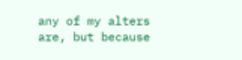any of my alters are, but because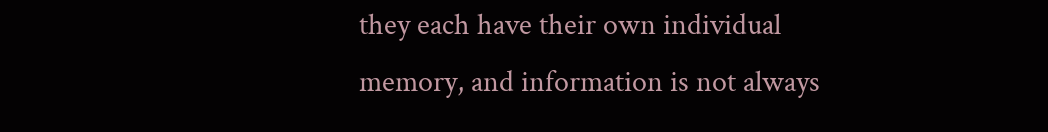they each have their own individual memory, and information is not always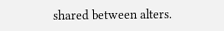shared between alters.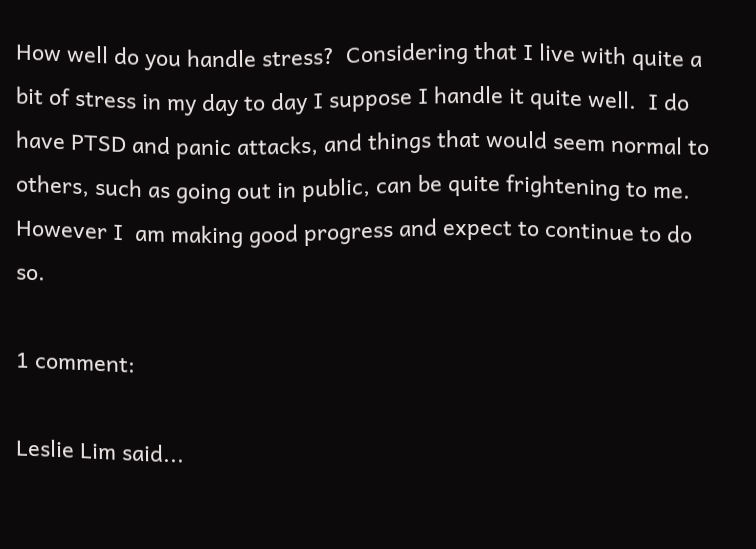How well do you handle stress?  Considering that I live with quite a bit of stress in my day to day I suppose I handle it quite well.  I do have PTSD and panic attacks, and things that would seem normal to others, such as going out in public, can be quite frightening to me.  However I  am making good progress and expect to continue to do so.

1 comment:

Leslie Lim said...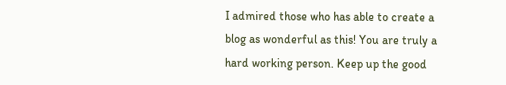I admired those who has able to create a blog as wonderful as this! You are truly a hard working person. Keep up the good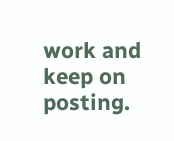work and keep on posting.